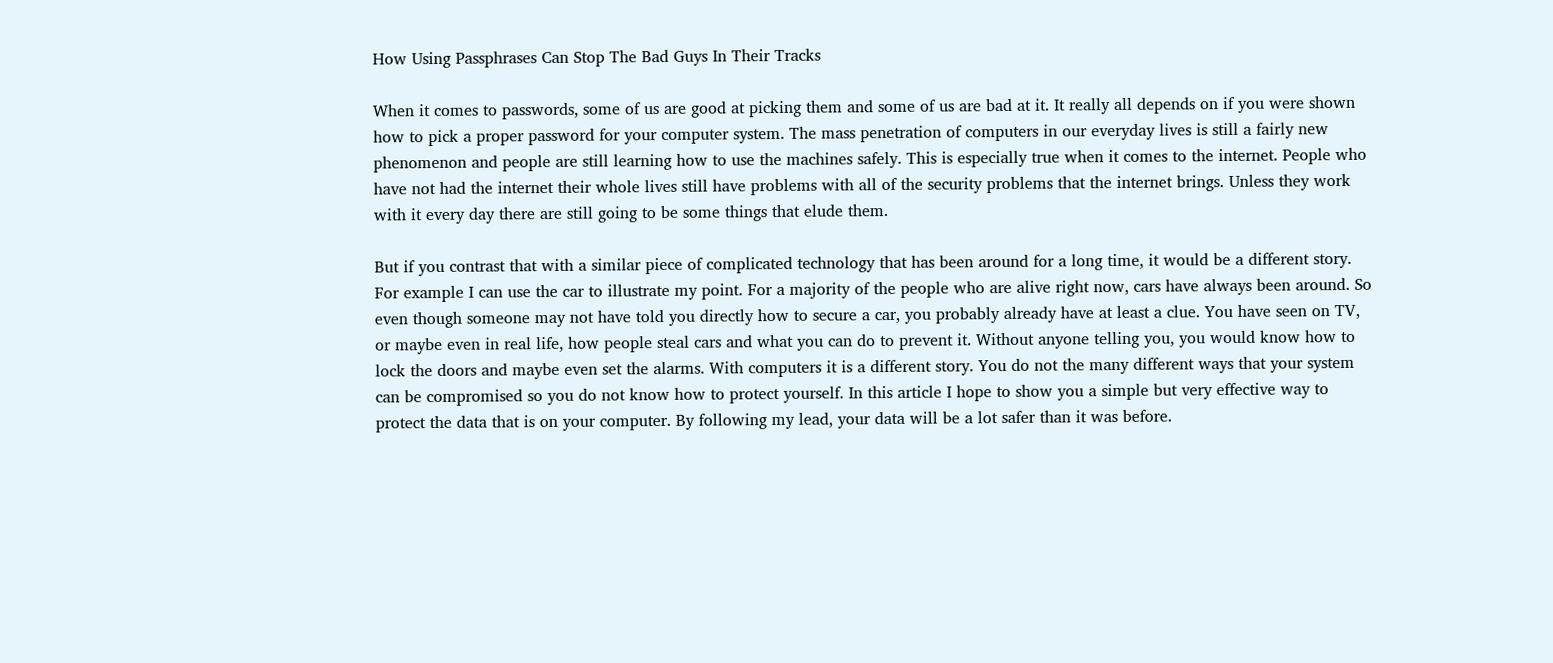How Using Passphrases Can Stop The Bad Guys In Their Tracks

When it comes to passwords, some of us are good at picking them and some of us are bad at it. It really all depends on if you were shown how to pick a proper password for your computer system. The mass penetration of computers in our everyday lives is still a fairly new phenomenon and people are still learning how to use the machines safely. This is especially true when it comes to the internet. People who have not had the internet their whole lives still have problems with all of the security problems that the internet brings. Unless they work with it every day there are still going to be some things that elude them.

But if you contrast that with a similar piece of complicated technology that has been around for a long time, it would be a different story. For example I can use the car to illustrate my point. For a majority of the people who are alive right now, cars have always been around. So even though someone may not have told you directly how to secure a car, you probably already have at least a clue. You have seen on TV, or maybe even in real life, how people steal cars and what you can do to prevent it. Without anyone telling you, you would know how to lock the doors and maybe even set the alarms. With computers it is a different story. You do not the many different ways that your system can be compromised so you do not know how to protect yourself. In this article I hope to show you a simple but very effective way to protect the data that is on your computer. By following my lead, your data will be a lot safer than it was before.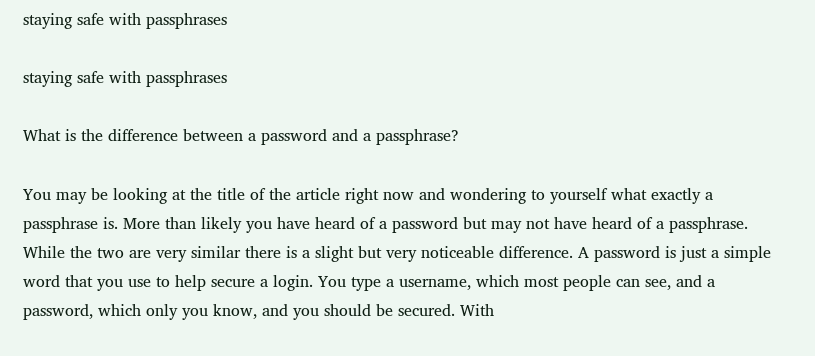staying safe with passphrases

staying safe with passphrases

What is the difference between a password and a passphrase?

You may be looking at the title of the article right now and wondering to yourself what exactly a passphrase is. More than likely you have heard of a password but may not have heard of a passphrase. While the two are very similar there is a slight but very noticeable difference. A password is just a simple word that you use to help secure a login. You type a username, which most people can see, and a password, which only you know, and you should be secured. With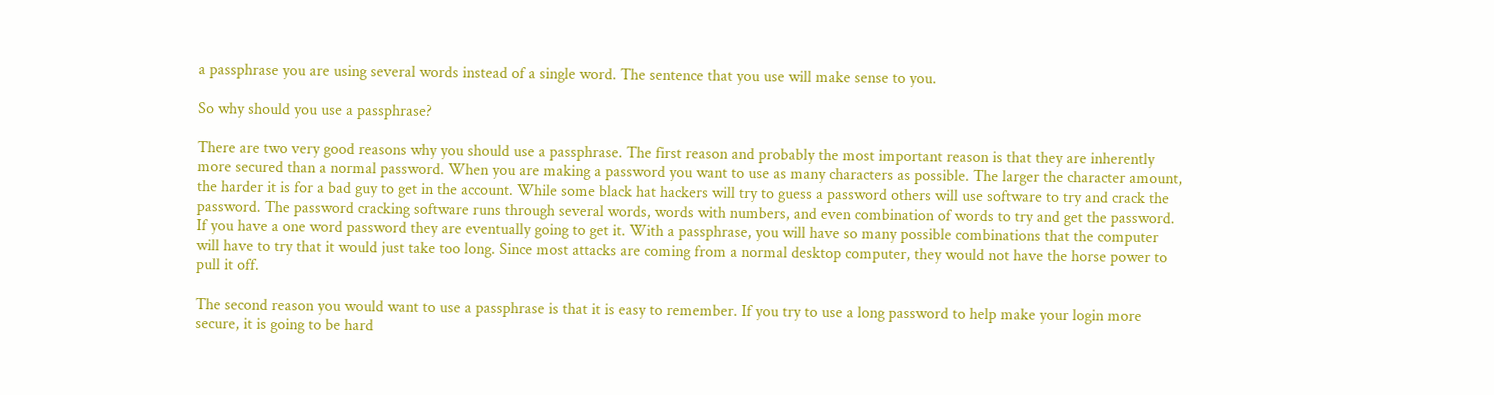a passphrase you are using several words instead of a single word. The sentence that you use will make sense to you.

So why should you use a passphrase?

There are two very good reasons why you should use a passphrase. The first reason and probably the most important reason is that they are inherently more secured than a normal password. When you are making a password you want to use as many characters as possible. The larger the character amount, the harder it is for a bad guy to get in the account. While some black hat hackers will try to guess a password others will use software to try and crack the password. The password cracking software runs through several words, words with numbers, and even combination of words to try and get the password. If you have a one word password they are eventually going to get it. With a passphrase, you will have so many possible combinations that the computer will have to try that it would just take too long. Since most attacks are coming from a normal desktop computer, they would not have the horse power to pull it off.

The second reason you would want to use a passphrase is that it is easy to remember. If you try to use a long password to help make your login more secure, it is going to be hard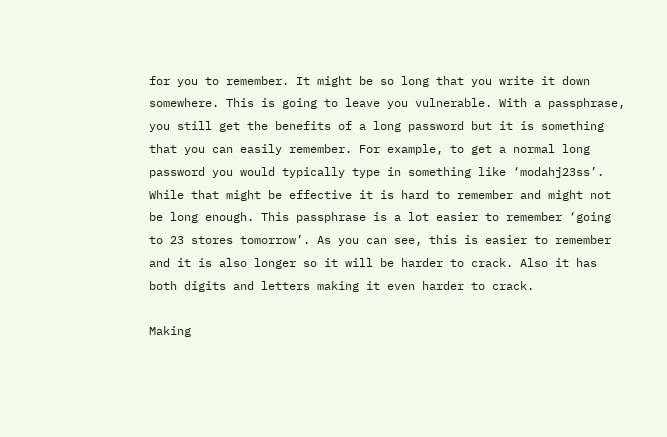for you to remember. It might be so long that you write it down somewhere. This is going to leave you vulnerable. With a passphrase, you still get the benefits of a long password but it is something that you can easily remember. For example, to get a normal long password you would typically type in something like ‘modahj23ss’. While that might be effective it is hard to remember and might not be long enough. This passphrase is a lot easier to remember ‘going to 23 stores tomorrow’. As you can see, this is easier to remember and it is also longer so it will be harder to crack. Also it has both digits and letters making it even harder to crack.

Making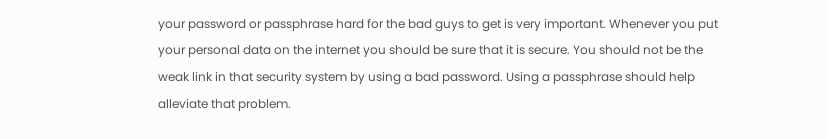your password or passphrase hard for the bad guys to get is very important. Whenever you put your personal data on the internet you should be sure that it is secure. You should not be the weak link in that security system by using a bad password. Using a passphrase should help alleviate that problem.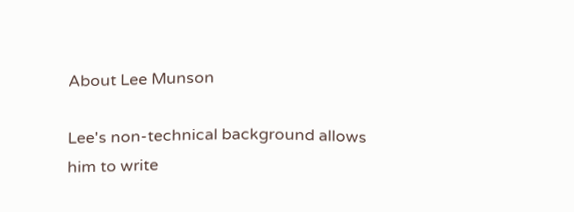About Lee Munson

Lee's non-technical background allows him to write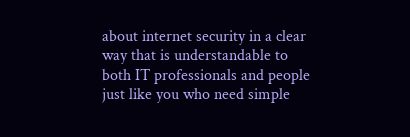about internet security in a clear way that is understandable to both IT professionals and people just like you who need simple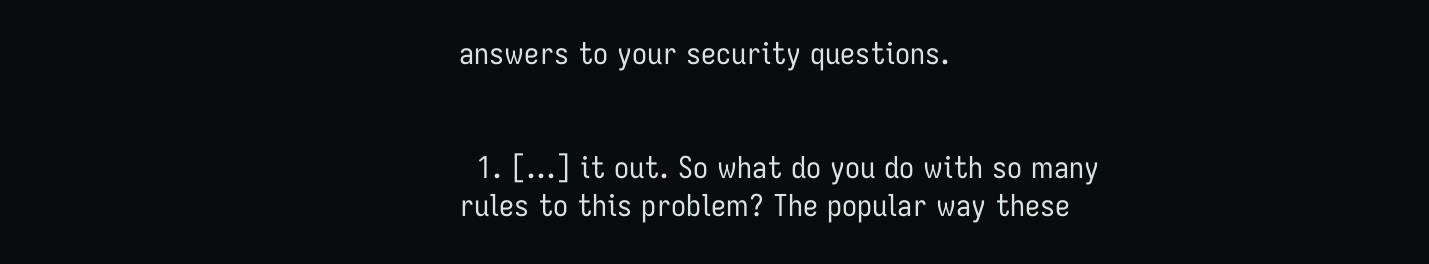answers to your security questions.


  1. […] it out. So what do you do with so many rules to this problem? The popular way these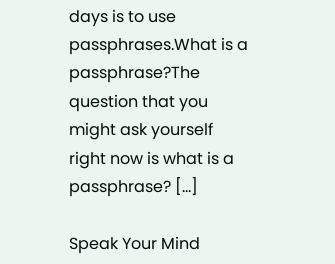days is to use passphrases.What is a passphrase?The question that you might ask yourself right now is what is a passphrase? […]

Speak Your Mind